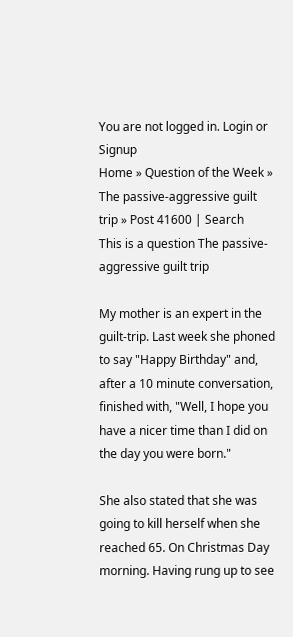You are not logged in. Login or Signup
Home » Question of the Week » The passive-aggressive guilt trip » Post 41600 | Search
This is a question The passive-aggressive guilt trip

My mother is an expert in the guilt-trip. Last week she phoned to say "Happy Birthday" and, after a 10 minute conversation, finished with, "Well, I hope you have a nicer time than I did on the day you were born."

She also stated that she was going to kill herself when she reached 65. On Christmas Day morning. Having rung up to see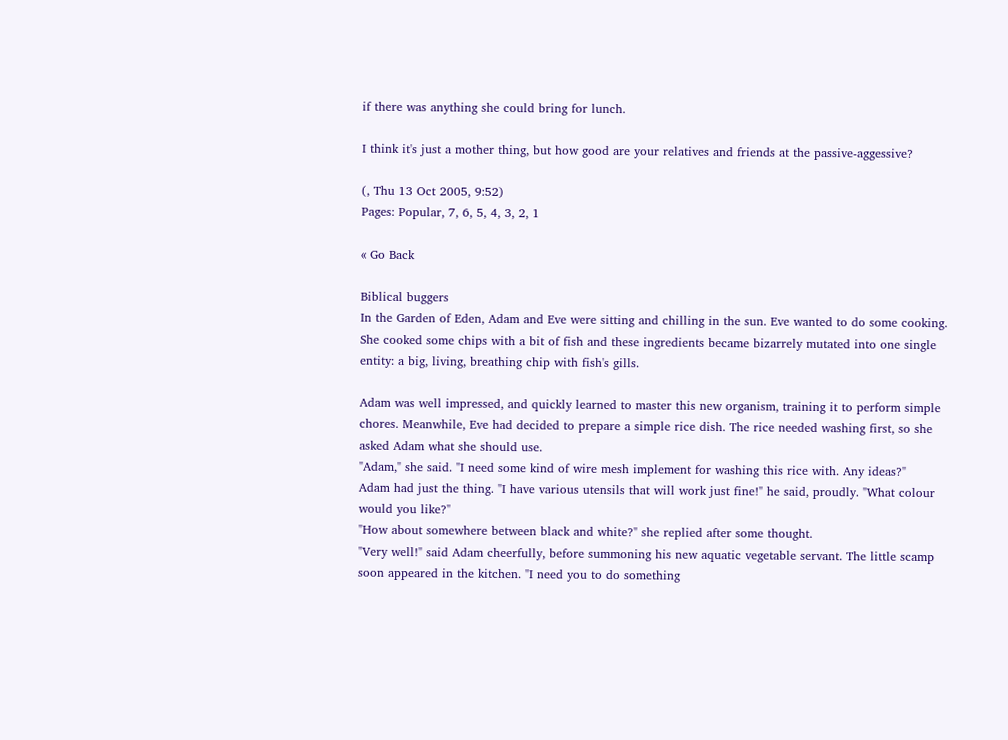if there was anything she could bring for lunch.

I think it's just a mother thing, but how good are your relatives and friends at the passive-aggessive?

(, Thu 13 Oct 2005, 9:52)
Pages: Popular, 7, 6, 5, 4, 3, 2, 1

« Go Back

Biblical buggers
In the Garden of Eden, Adam and Eve were sitting and chilling in the sun. Eve wanted to do some cooking. She cooked some chips with a bit of fish and these ingredients became bizarrely mutated into one single entity: a big, living, breathing chip with fish's gills.

Adam was well impressed, and quickly learned to master this new organism, training it to perform simple chores. Meanwhile, Eve had decided to prepare a simple rice dish. The rice needed washing first, so she asked Adam what she should use.
"Adam," she said. "I need some kind of wire mesh implement for washing this rice with. Any ideas?"
Adam had just the thing. "I have various utensils that will work just fine!" he said, proudly. "What colour would you like?"
"How about somewhere between black and white?" she replied after some thought.
"Very well!" said Adam cheerfully, before summoning his new aquatic vegetable servant. The little scamp soon appeared in the kitchen. "I need you to do something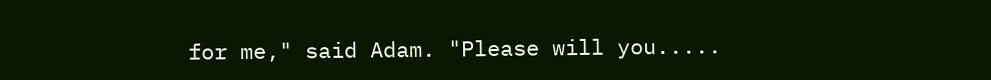for me," said Adam. "Please will you.....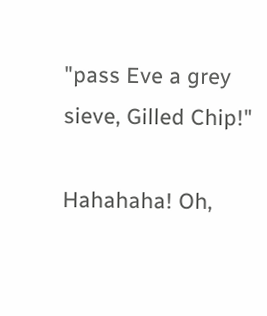"pass Eve a grey sieve, Gilled Chip!"

Hahahaha! Oh,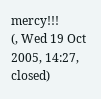mercy!!!
(, Wed 19 Oct 2005, 14:27, closed)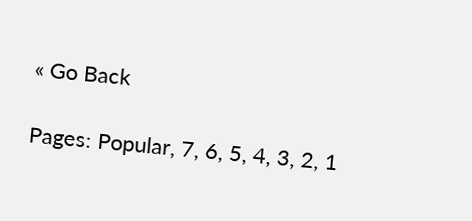« Go Back

Pages: Popular, 7, 6, 5, 4, 3, 2, 1